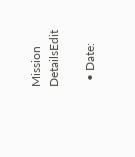Mission DetailsEdit

  • Date: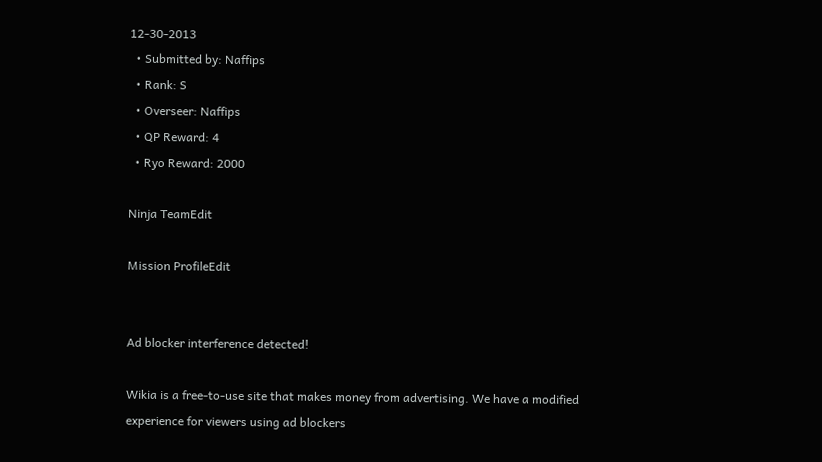12-30-2013
  • Submitted by: Naffips
  • Rank: S
  • Overseer: Naffips
  • QP Reward: 4
  • Ryo Reward: 2000

Ninja TeamEdit

Mission ProfileEdit


Ad blocker interference detected!

Wikia is a free-to-use site that makes money from advertising. We have a modified experience for viewers using ad blockers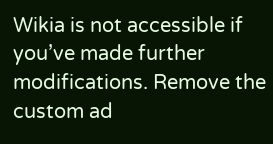Wikia is not accessible if you’ve made further modifications. Remove the custom ad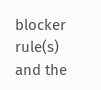blocker rule(s) and the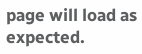page will load as expected.